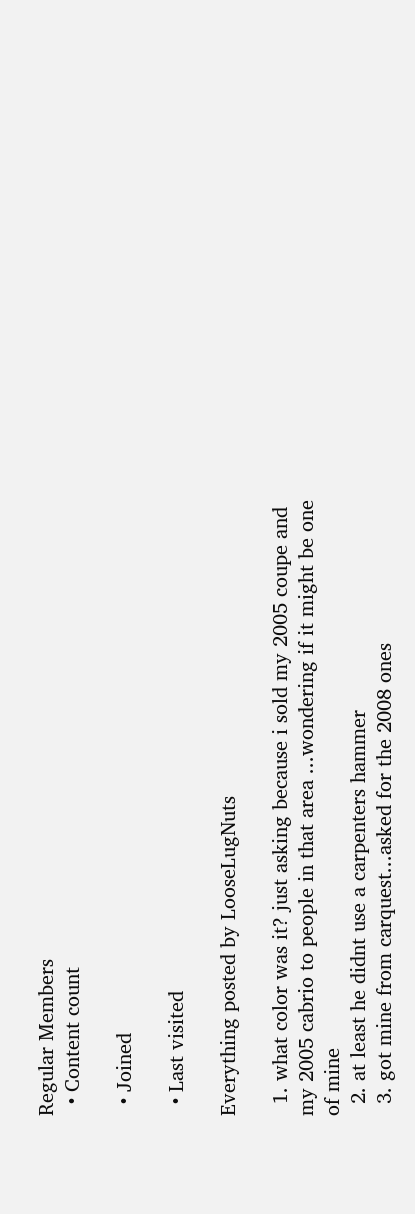Regular Members
  • Content count

  • Joined

  • Last visited

Everything posted by LooseLugNuts

  1. what color was it? just asking because i sold my 2005 coupe and my 2005 cabrio to people in that area ...wondering if it might be one of mine
  2. at least he didnt use a carpenters hammer
  3. got mine from carquest...asked for the 2008 ones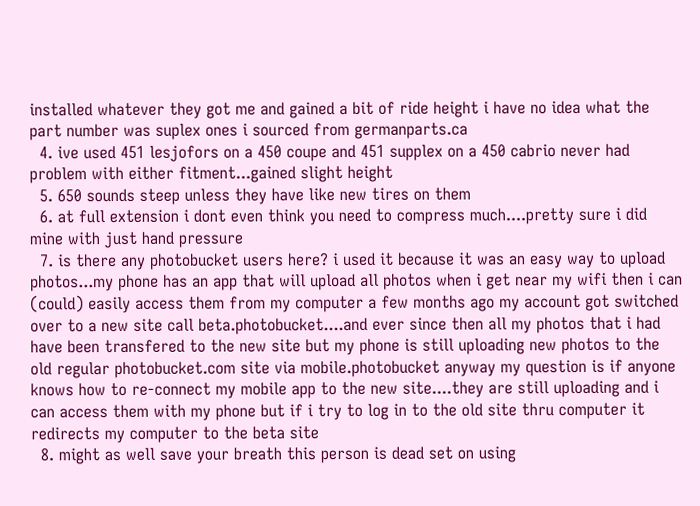installed whatever they got me and gained a bit of ride height i have no idea what the part number was suplex ones i sourced from germanparts.ca
  4. ive used 451 lesjofors on a 450 coupe and 451 supplex on a 450 cabrio never had problem with either fitment...gained slight height
  5. 650 sounds steep unless they have like new tires on them
  6. at full extension i dont even think you need to compress much....pretty sure i did mine with just hand pressure
  7. is there any photobucket users here? i used it because it was an easy way to upload photos...my phone has an app that will upload all photos when i get near my wifi then i can (could) easily access them from my computer a few months ago my account got switched over to a new site call beta.photobucket....and ever since then all my photos that i had have been transfered to the new site but my phone is still uploading new photos to the old regular photobucket.com site via mobile.photobucket anyway my question is if anyone knows how to re-connect my mobile app to the new site....they are still uploading and i can access them with my phone but if i try to log in to the old site thru computer it redirects my computer to the beta site
  8. might as well save your breath this person is dead set on using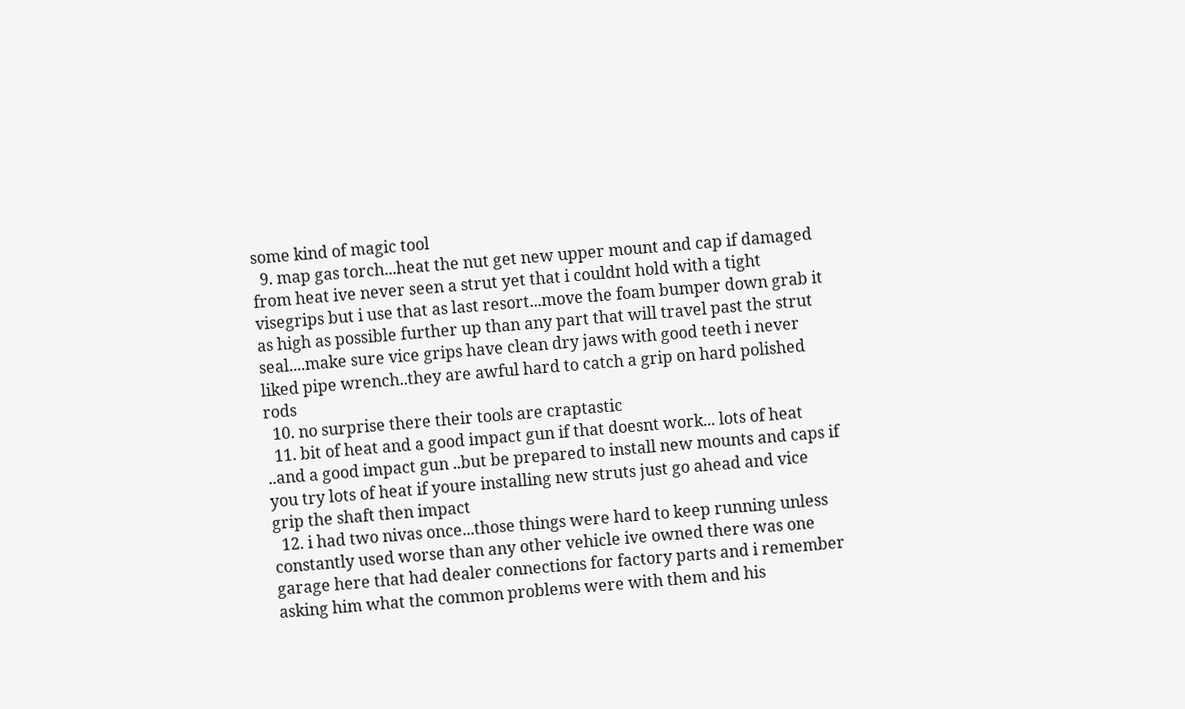some kind of magic tool
  9. map gas torch...heat the nut get new upper mount and cap if damaged from heat ive never seen a strut yet that i couldnt hold with a tight visegrips but i use that as last resort...move the foam bumper down grab it as high as possible further up than any part that will travel past the strut seal....make sure vice grips have clean dry jaws with good teeth i never liked pipe wrench..they are awful hard to catch a grip on hard polished rods
  10. no surprise there their tools are craptastic
  11. bit of heat and a good impact gun if that doesnt work... lots of heat ..and a good impact gun ..but be prepared to install new mounts and caps if you try lots of heat if youre installing new struts just go ahead and vice grip the shaft then impact
  12. i had two nivas once...those things were hard to keep running unless constantly used worse than any other vehicle ive owned there was one garage here that had dealer connections for factory parts and i remember asking him what the common problems were with them and his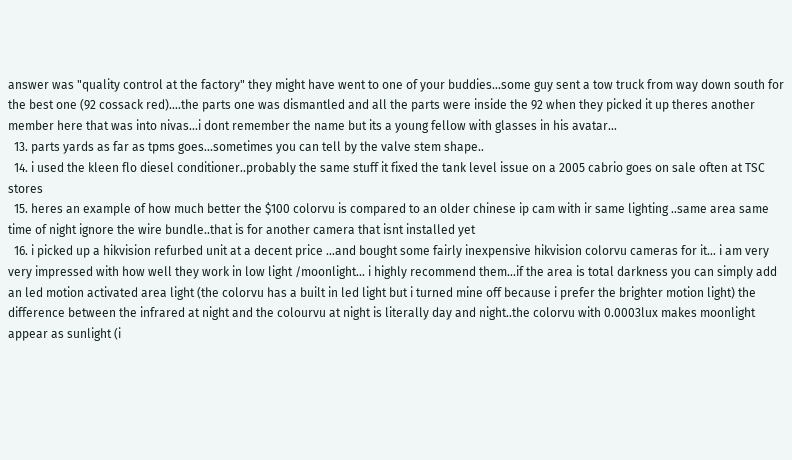answer was "quality control at the factory" they might have went to one of your buddies...some guy sent a tow truck from way down south for the best one (92 cossack red)....the parts one was dismantled and all the parts were inside the 92 when they picked it up theres another member here that was into nivas...i dont remember the name but its a young fellow with glasses in his avatar...
  13. parts yards as far as tpms goes...sometimes you can tell by the valve stem shape..
  14. i used the kleen flo diesel conditioner..probably the same stuff it fixed the tank level issue on a 2005 cabrio goes on sale often at TSC stores
  15. heres an example of how much better the $100 colorvu is compared to an older chinese ip cam with ir same lighting ..same area same time of night ignore the wire bundle..that is for another camera that isnt installed yet
  16. i picked up a hikvision refurbed unit at a decent price ...and bought some fairly inexpensive hikvision colorvu cameras for it... i am very very impressed with how well they work in low light /moonlight... i highly recommend them...if the area is total darkness you can simply add an led motion activated area light (the colorvu has a built in led light but i turned mine off because i prefer the brighter motion light) the difference between the infrared at night and the colourvu at night is literally day and night..the colorvu with 0.0003lux makes moonlight appear as sunlight (i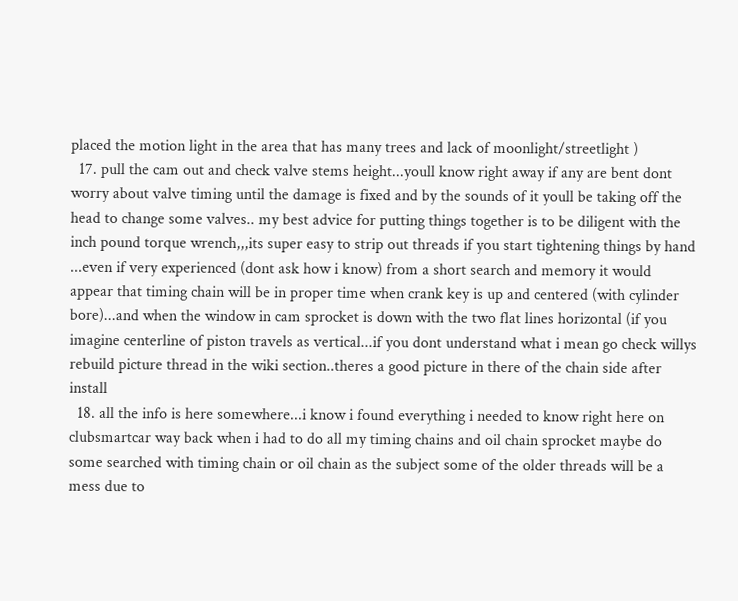placed the motion light in the area that has many trees and lack of moonlight/streetlight )
  17. pull the cam out and check valve stems height...youll know right away if any are bent dont worry about valve timing until the damage is fixed and by the sounds of it youll be taking off the head to change some valves.. my best advice for putting things together is to be diligent with the inch pound torque wrench,,,its super easy to strip out threads if you start tightening things by hand ...even if very experienced (dont ask how i know) from a short search and memory it would appear that timing chain will be in proper time when crank key is up and centered (with cylinder bore)...and when the window in cam sprocket is down with the two flat lines horizontal (if you imagine centerline of piston travels as vertical...if you dont understand what i mean go check willys rebuild picture thread in the wiki section..theres a good picture in there of the chain side after install
  18. all the info is here somewhere...i know i found everything i needed to know right here on clubsmartcar way back when i had to do all my timing chains and oil chain sprocket maybe do some searched with timing chain or oil chain as the subject some of the older threads will be a mess due to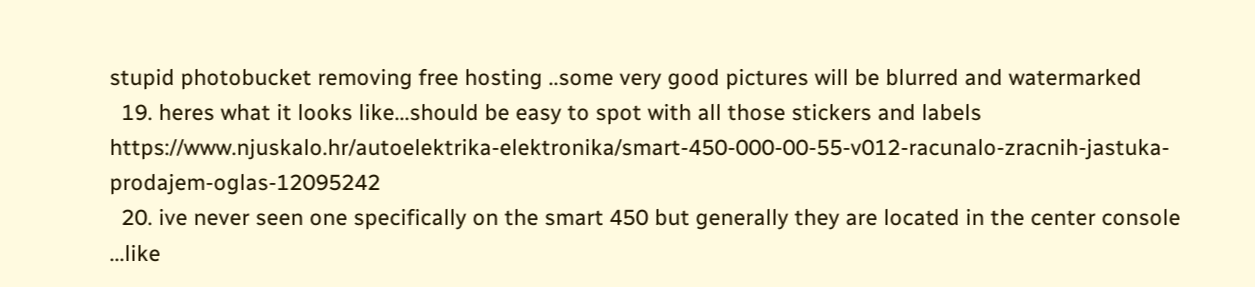stupid photobucket removing free hosting ..some very good pictures will be blurred and watermarked
  19. heres what it looks like...should be easy to spot with all those stickers and labels https://www.njuskalo.hr/autoelektrika-elektronika/smart-450-000-00-55-v012-racunalo-zracnih-jastuka-prodajem-oglas-12095242
  20. ive never seen one specifically on the smart 450 but generally they are located in the center console ...like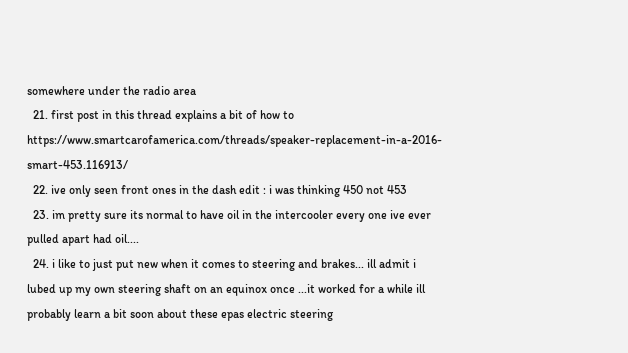somewhere under the radio area
  21. first post in this thread explains a bit of how to https://www.smartcarofamerica.com/threads/speaker-replacement-in-a-2016-smart-453.116913/
  22. ive only seen front ones in the dash edit : i was thinking 450 not 453
  23. im pretty sure its normal to have oil in the intercooler every one ive ever pulled apart had oil....
  24. i like to just put new when it comes to steering and brakes... ill admit i lubed up my own steering shaft on an equinox once ...it worked for a while ill probably learn a bit soon about these epas electric steering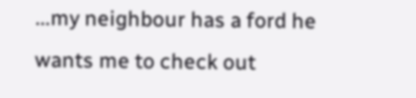...my neighbour has a ford he wants me to check out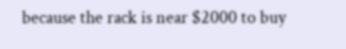because the rack is near $2000 to buy